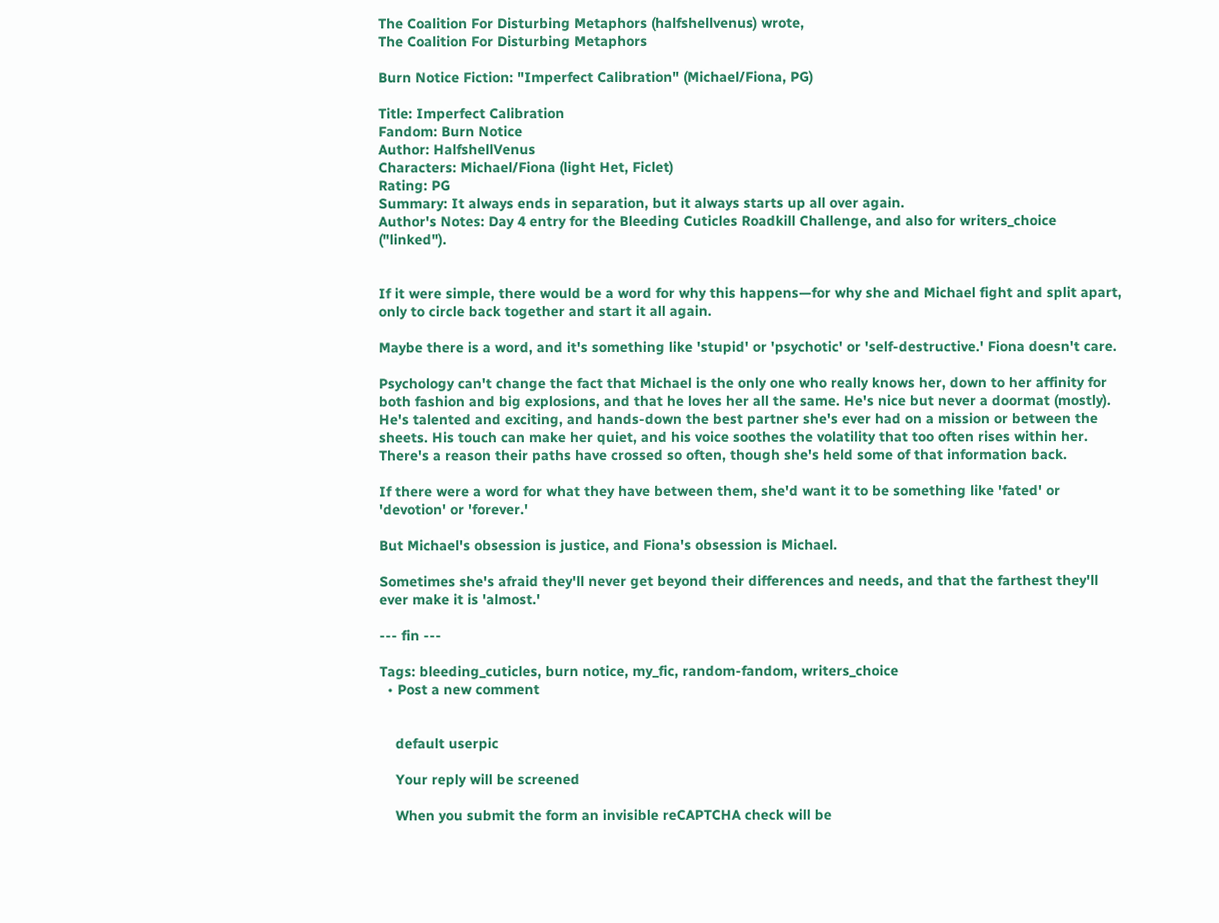The Coalition For Disturbing Metaphors (halfshellvenus) wrote,
The Coalition For Disturbing Metaphors

Burn Notice Fiction: "Imperfect Calibration" (Michael/Fiona, PG)

Title: Imperfect Calibration
Fandom: Burn Notice
Author: HalfshellVenus
Characters: Michael/Fiona (light Het, Ficlet)
Rating: PG
Summary: It always ends in separation, but it always starts up all over again.
Author's Notes: Day 4 entry for the Bleeding Cuticles Roadkill Challenge, and also for writers_choice ("linked").


If it were simple, there would be a word for why this happens—for why she and Michael fight and split apart, only to circle back together and start it all again.

Maybe there is a word, and it's something like 'stupid' or 'psychotic' or 'self-destructive.' Fiona doesn't care.

Psychology can't change the fact that Michael is the only one who really knows her, down to her affinity for both fashion and big explosions, and that he loves her all the same. He's nice but never a doormat (mostly). He's talented and exciting, and hands-down the best partner she's ever had on a mission or between the sheets. His touch can make her quiet, and his voice soothes the volatility that too often rises within her. There's a reason their paths have crossed so often, though she's held some of that information back.

If there were a word for what they have between them, she'd want it to be something like 'fated' or 'devotion' or 'forever.'

But Michael's obsession is justice, and Fiona's obsession is Michael.

Sometimes she's afraid they'll never get beyond their differences and needs, and that the farthest they'll ever make it is 'almost.'

--- fin ---

Tags: bleeding_cuticles, burn notice, my_fic, random-fandom, writers_choice
  • Post a new comment


    default userpic

    Your reply will be screened

    When you submit the form an invisible reCAPTCHA check will be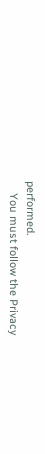performed.
    You must follow the Privacy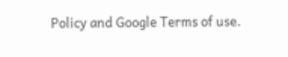Policy and Google Terms of use.